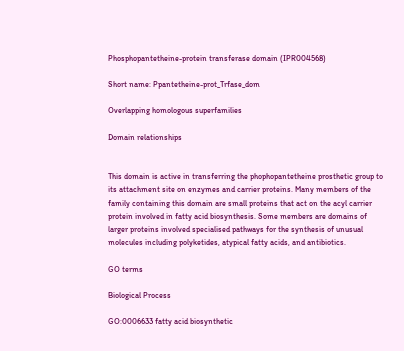Phosphopantetheine-protein transferase domain (IPR004568)

Short name: Ppantetheine-prot_Trfase_dom

Overlapping homologous superfamilies

Domain relationships


This domain is active in transferring the phophopantetheine prosthetic group to its attachment site on enzymes and carrier proteins. Many members of the family containing this domain are small proteins that act on the acyl carrier protein involved in fatty acid biosynthesis. Some members are domains of larger proteins involved specialised pathways for the synthesis of unusual molecules including polyketides, atypical fatty acids, and antibiotics.

GO terms

Biological Process

GO:0006633 fatty acid biosynthetic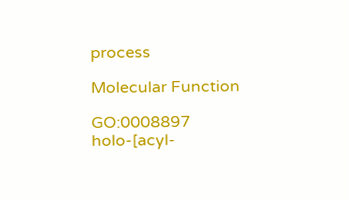process

Molecular Function

GO:0008897 holo-[acyl-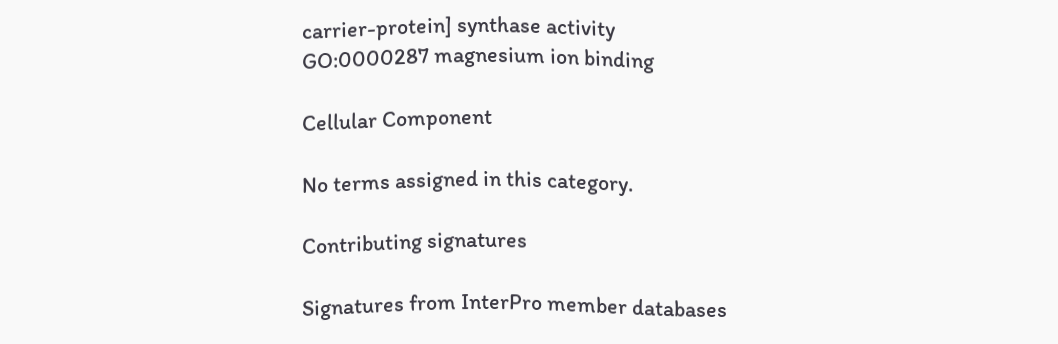carrier-protein] synthase activity
GO:0000287 magnesium ion binding

Cellular Component

No terms assigned in this category.

Contributing signatures

Signatures from InterPro member databases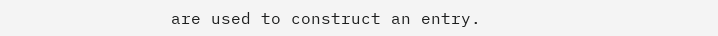are used to construct an entry.